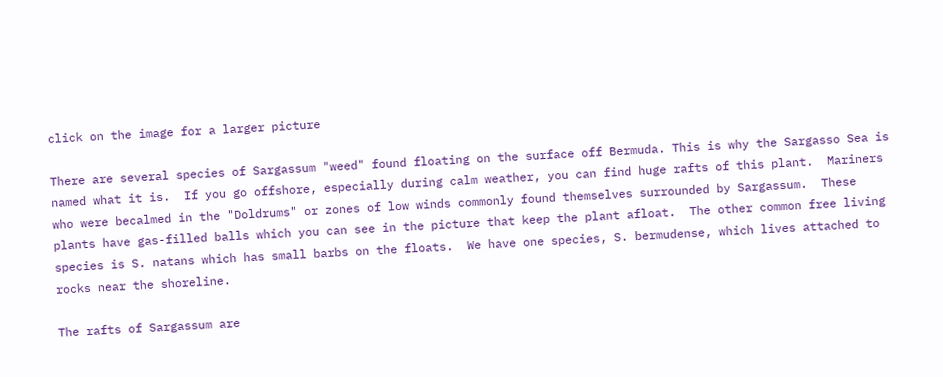click on the image for a larger picture

There are several species of Sargassum "weed" found floating on the surface off Bermuda. This is why the Sargasso Sea is named what it is.  If you go offshore, especially during calm weather, you can find huge rafts of this plant.  Mariners who were becalmed in the "Doldrums" or zones of low winds commonly found themselves surrounded by Sargassum.  These plants have gas-filled balls which you can see in the picture that keep the plant afloat.  The other common free living species is S. natans which has small barbs on the floats.  We have one species, S. bermudense, which lives attached to rocks near the shoreline.

The rafts of Sargassum are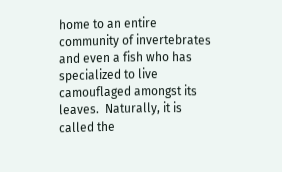home to an entire community of invertebrates and even a fish who has specialized to live camouflaged amongst its leaves.  Naturally, it is called the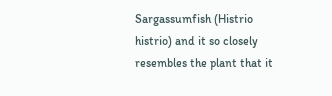Sargassumfish (Histrio histrio) and it so closely resembles the plant that it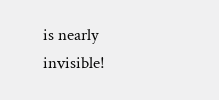is nearly invisible!